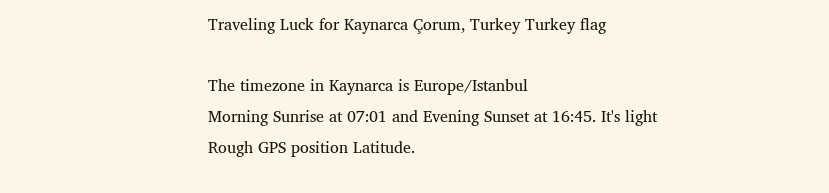Traveling Luck for Kaynarca Çorum, Turkey Turkey flag

The timezone in Kaynarca is Europe/Istanbul
Morning Sunrise at 07:01 and Evening Sunset at 16:45. It's light
Rough GPS position Latitude.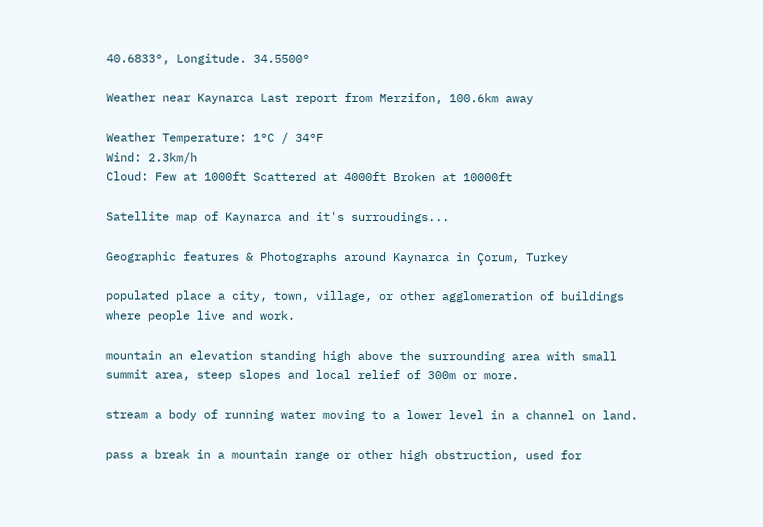40.6833°, Longitude. 34.5500°

Weather near Kaynarca Last report from Merzifon, 100.6km away

Weather Temperature: 1°C / 34°F
Wind: 2.3km/h
Cloud: Few at 1000ft Scattered at 4000ft Broken at 10000ft

Satellite map of Kaynarca and it's surroudings...

Geographic features & Photographs around Kaynarca in Çorum, Turkey

populated place a city, town, village, or other agglomeration of buildings where people live and work.

mountain an elevation standing high above the surrounding area with small summit area, steep slopes and local relief of 300m or more.

stream a body of running water moving to a lower level in a channel on land.

pass a break in a mountain range or other high obstruction, used for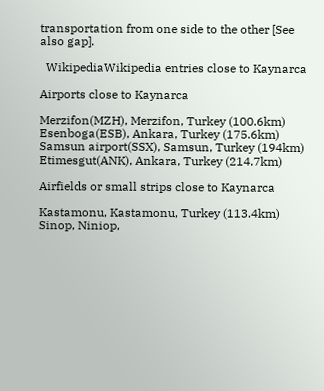transportation from one side to the other [See also gap].

  WikipediaWikipedia entries close to Kaynarca

Airports close to Kaynarca

Merzifon(MZH), Merzifon, Turkey (100.6km)
Esenboga(ESB), Ankara, Turkey (175.6km)
Samsun airport(SSX), Samsun, Turkey (194km)
Etimesgut(ANK), Ankara, Turkey (214.7km)

Airfields or small strips close to Kaynarca

Kastamonu, Kastamonu, Turkey (113.4km)
Sinop, Niniop,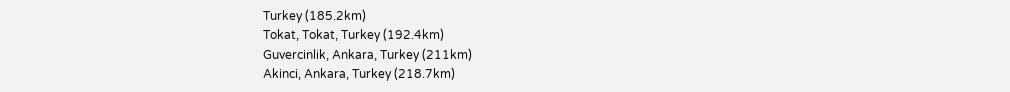Turkey (185.2km)
Tokat, Tokat, Turkey (192.4km)
Guvercinlik, Ankara, Turkey (211km)
Akinci, Ankara, Turkey (218.7km)